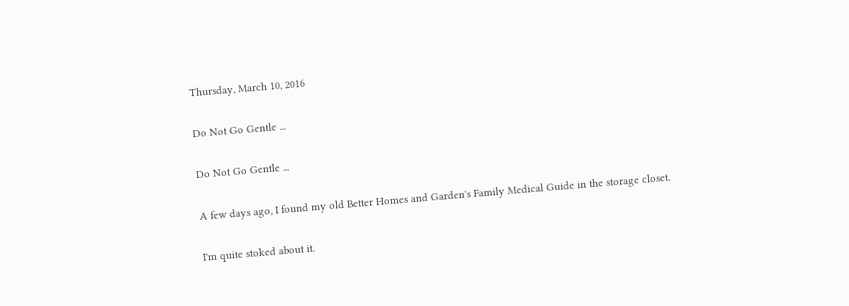Thursday, March 10, 2016

Do Not Go Gentle ...

Do Not Go Gentle ...

A few days ago, I found my old Better Homes and Garden's Family Medical Guide in the storage closet.

I'm quite stoked about it.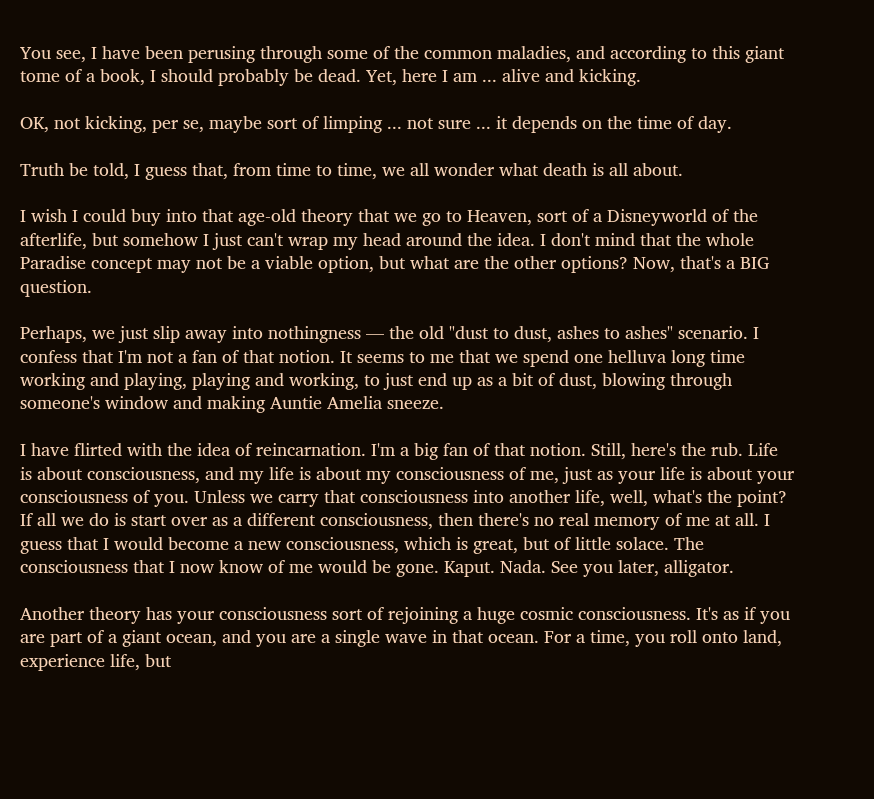You see, I have been perusing through some of the common maladies, and according to this giant tome of a book, I should probably be dead. Yet, here I am ... alive and kicking.

OK, not kicking, per se, maybe sort of limping ... not sure ... it depends on the time of day.

Truth be told, I guess that, from time to time, we all wonder what death is all about.

I wish I could buy into that age-old theory that we go to Heaven, sort of a Disneyworld of the afterlife, but somehow I just can't wrap my head around the idea. I don't mind that the whole Paradise concept may not be a viable option, but what are the other options? Now, that's a BIG question.

Perhaps, we just slip away into nothingness — the old "dust to dust, ashes to ashes" scenario. I confess that I'm not a fan of that notion. It seems to me that we spend one helluva long time working and playing, playing and working, to just end up as a bit of dust, blowing through someone's window and making Auntie Amelia sneeze.

I have flirted with the idea of reincarnation. I'm a big fan of that notion. Still, here's the rub. Life is about consciousness, and my life is about my consciousness of me, just as your life is about your consciousness of you. Unless we carry that consciousness into another life, well, what's the point? If all we do is start over as a different consciousness, then there's no real memory of me at all. I guess that I would become a new consciousness, which is great, but of little solace. The consciousness that I now know of me would be gone. Kaput. Nada. See you later, alligator.

Another theory has your consciousness sort of rejoining a huge cosmic consciousness. It's as if you are part of a giant ocean, and you are a single wave in that ocean. For a time, you roll onto land, experience life, but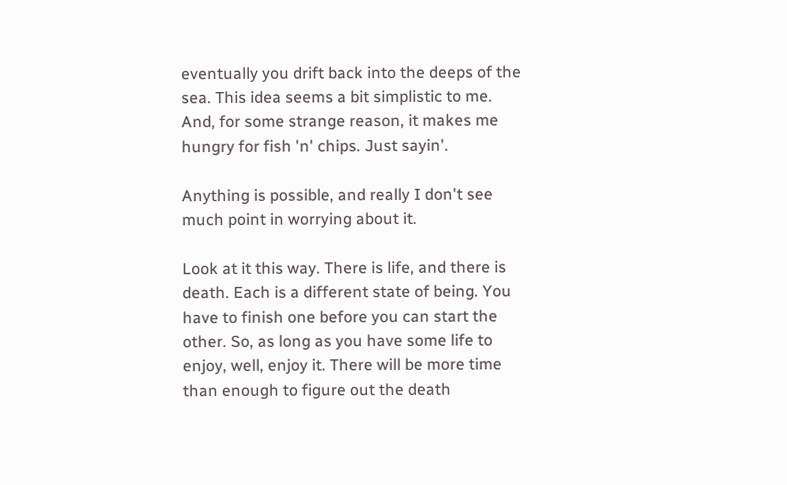eventually you drift back into the deeps of the sea. This idea seems a bit simplistic to me. And, for some strange reason, it makes me hungry for fish 'n' chips. Just sayin'.

Anything is possible, and really I don't see much point in worrying about it.

Look at it this way. There is life, and there is death. Each is a different state of being. You have to finish one before you can start the other. So, as long as you have some life to enjoy, well, enjoy it. There will be more time than enough to figure out the death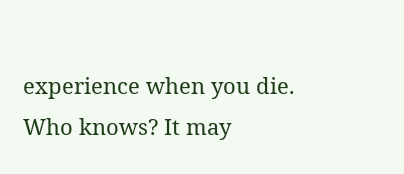experience when you die. Who knows? It may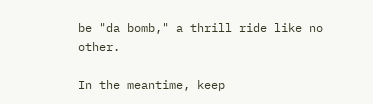be "da bomb," a thrill ride like no other.

In the meantime, keep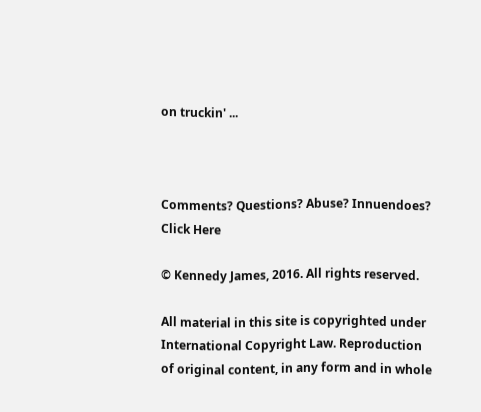on truckin' ...



Comments? Questions? Abuse? Innuendoes?
Click Here

© Kennedy James, 2016. All rights reserved.

All material in this site is copyrighted under International Copyright Law. Reproduction of original content, in any form and in whole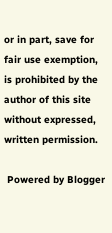or in part, save for fair use exemption, is prohibited by the author of this site without expressed, written permission.

 Powered by Blogger